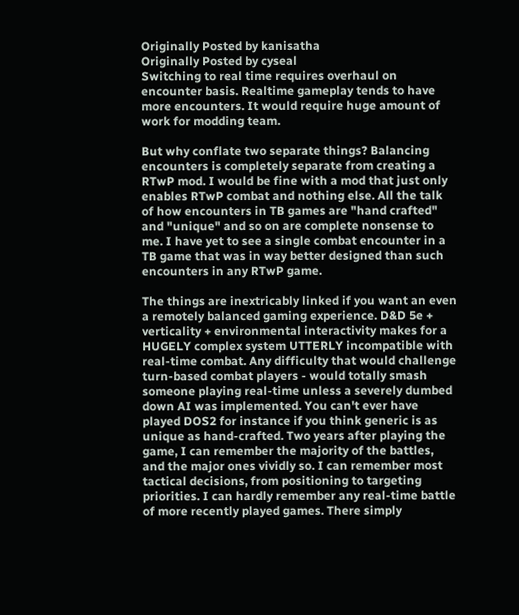Originally Posted by kanisatha
Originally Posted by cyseal
Switching to real time requires overhaul on encounter basis. Realtime gameplay tends to have more encounters. It would require huge amount of work for modding team.

But why conflate two separate things? Balancing encounters is completely separate from creating a RTwP mod. I would be fine with a mod that just only enables RTwP combat and nothing else. All the talk of how encounters in TB games are "hand crafted" and "unique" and so on are complete nonsense to me. I have yet to see a single combat encounter in a TB game that was in way better designed than such encounters in any RTwP game.

The things are inextricably linked if you want an even a remotely balanced gaming experience. D&D 5e + verticality + environmental interactivity makes for a HUGELY complex system UTTERLY incompatible with real-time combat. Any difficulty that would challenge turn-based combat players - would totally smash someone playing real-time unless a severely dumbed down AI was implemented. You can't ever have played DOS2 for instance if you think generic is as unique as hand-crafted. Two years after playing the game, I can remember the majority of the battles, and the major ones vividly so. I can remember most tactical decisions, from positioning to targeting priorities. I can hardly remember any real-time battle of more recently played games. There simply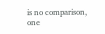is no comparison, one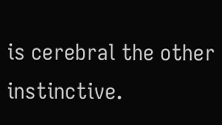is cerebral the other instinctive.